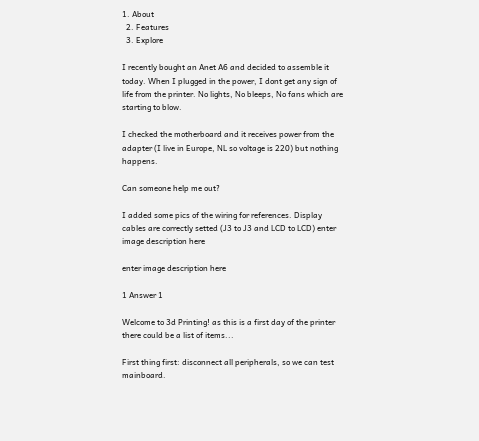1. About
  2. Features
  3. Explore

I recently bought an Anet A6 and decided to assemble it today. When I plugged in the power, I dont get any sign of life from the printer. No lights, No bleeps, No fans which are starting to blow.

I checked the motherboard and it receives power from the adapter (I live in Europe, NL so voltage is 220) but nothing happens.

Can someone help me out?

I added some pics of the wiring for references. Display cables are correctly setted (J3 to J3 and LCD to LCD) enter image description here

enter image description here

1 Answer 1

Welcome to 3d Printing! as this is a first day of the printer there could be a list of items...

First thing first: disconnect all peripherals, so we can test mainboard.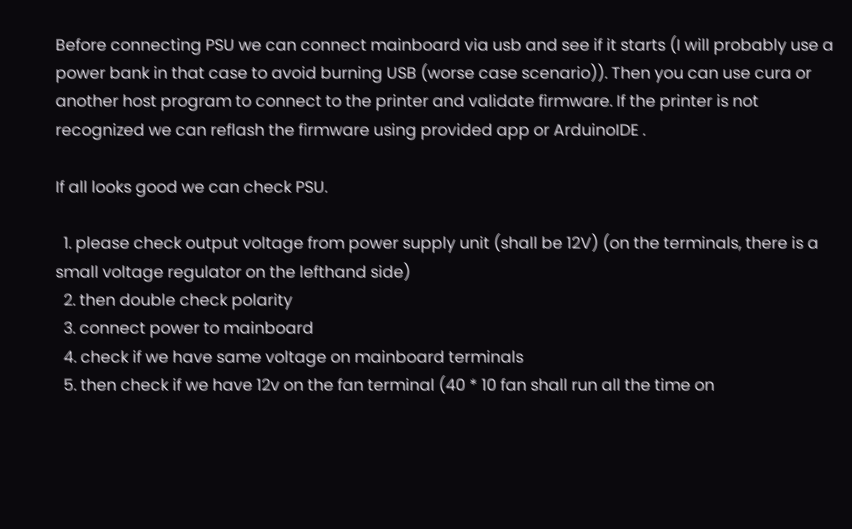Before connecting PSU we can connect mainboard via usb and see if it starts (I will probably use a power bank in that case to avoid burning USB (worse case scenario)). Then you can use cura or another host program to connect to the printer and validate firmware. If the printer is not recognized we can reflash the firmware using provided app or ArduinoIDE .

If all looks good we can check PSU.

  1. please check output voltage from power supply unit (shall be 12V) (on the terminals, there is a small voltage regulator on the lefthand side)
  2. then double check polarity
  3. connect power to mainboard
  4. check if we have same voltage on mainboard terminals
  5. then check if we have 12v on the fan terminal (40 * 10 fan shall run all the time on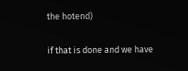the hotend)

if that is done and we have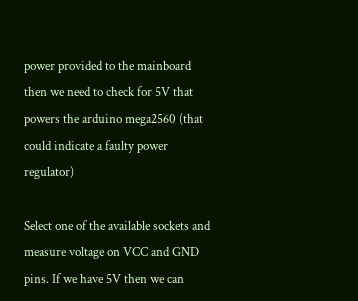power provided to the mainboard then we need to check for 5V that powers the arduino mega2560 (that could indicate a faulty power regulator)

Select one of the available sockets and measure voltage on VCC and GND pins. If we have 5V then we can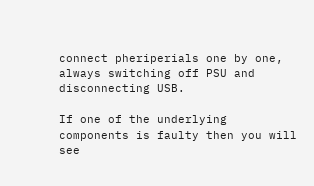connect pheriperials one by one, always switching off PSU and disconnecting USB.

If one of the underlying components is faulty then you will see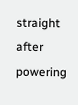straight after powering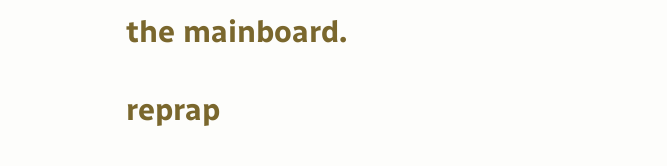the mainboard.

reprap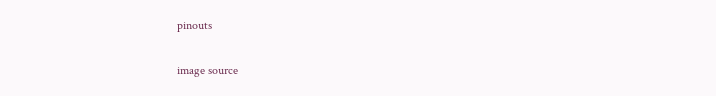pinouts

image source